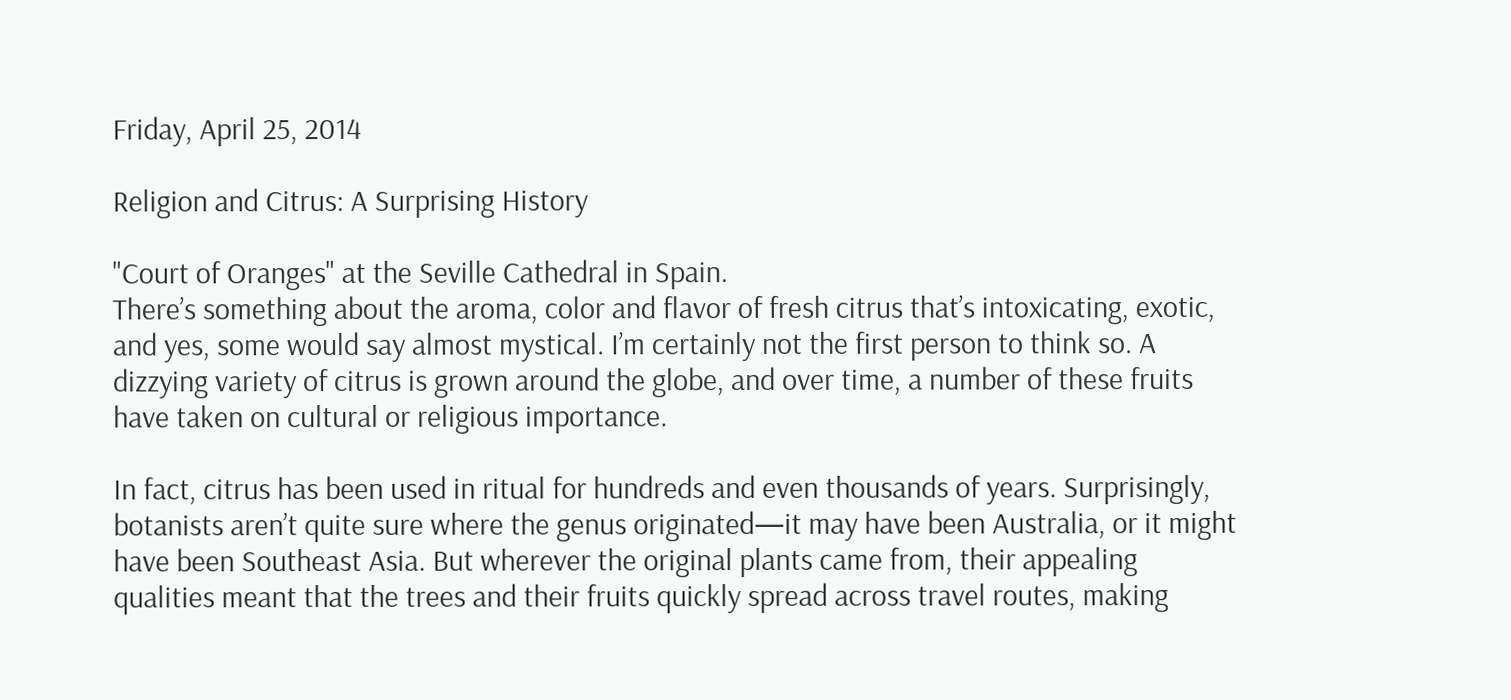Friday, April 25, 2014

Religion and Citrus: A Surprising History

"Court of Oranges" at the Seville Cathedral in Spain.
There’s something about the aroma, color and flavor of fresh citrus that’s intoxicating, exotic, and yes, some would say almost mystical. I’m certainly not the first person to think so. A dizzying variety of citrus is grown around the globe, and over time, a number of these fruits have taken on cultural or religious importance.

In fact, citrus has been used in ritual for hundreds and even thousands of years. Surprisingly, botanists aren’t quite sure where the genus originated—it may have been Australia, or it might have been Southeast Asia. But wherever the original plants came from, their appealing qualities meant that the trees and their fruits quickly spread across travel routes, making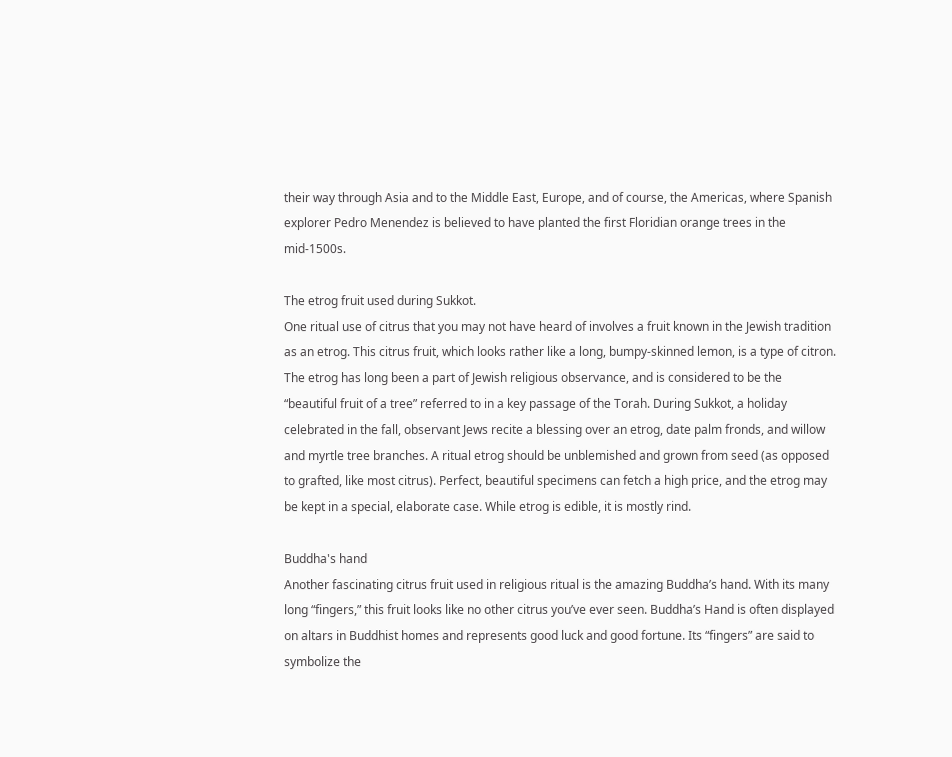their way through Asia and to the Middle East, Europe, and of course, the Americas, where Spanish explorer Pedro Menendez is believed to have planted the first Floridian orange trees in the mid-1500s.

The etrog fruit used during Sukkot.
One ritual use of citrus that you may not have heard of involves a fruit known in the Jewish tradition as an etrog. This citrus fruit, which looks rather like a long, bumpy-skinned lemon, is a type of citron. The etrog has long been a part of Jewish religious observance, and is considered to be the “beautiful fruit of a tree” referred to in a key passage of the Torah. During Sukkot, a holiday celebrated in the fall, observant Jews recite a blessing over an etrog, date palm fronds, and willow and myrtle tree branches. A ritual etrog should be unblemished and grown from seed (as opposed to grafted, like most citrus). Perfect, beautiful specimens can fetch a high price, and the etrog may be kept in a special, elaborate case. While etrog is edible, it is mostly rind.

Buddha's hand
Another fascinating citrus fruit used in religious ritual is the amazing Buddha’s hand. With its many long “fingers,” this fruit looks like no other citrus you’ve ever seen. Buddha’s Hand is often displayed on altars in Buddhist homes and represents good luck and good fortune. Its “fingers” are said to symbolize the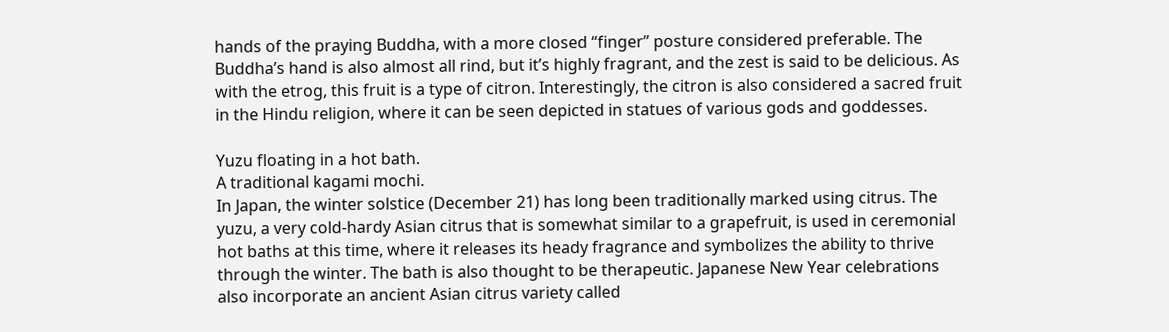hands of the praying Buddha, with a more closed “finger” posture considered preferable. The Buddha’s hand is also almost all rind, but it’s highly fragrant, and the zest is said to be delicious. As with the etrog, this fruit is a type of citron. Interestingly, the citron is also considered a sacred fruit in the Hindu religion, where it can be seen depicted in statues of various gods and goddesses.

Yuzu floating in a hot bath.
A traditional kagami mochi.
In Japan, the winter solstice (December 21) has long been traditionally marked using citrus. The yuzu, a very cold-hardy Asian citrus that is somewhat similar to a grapefruit, is used in ceremonial hot baths at this time, where it releases its heady fragrance and symbolizes the ability to thrive through the winter. The bath is also thought to be therapeutic. Japanese New Year celebrations also incorporate an ancient Asian citrus variety called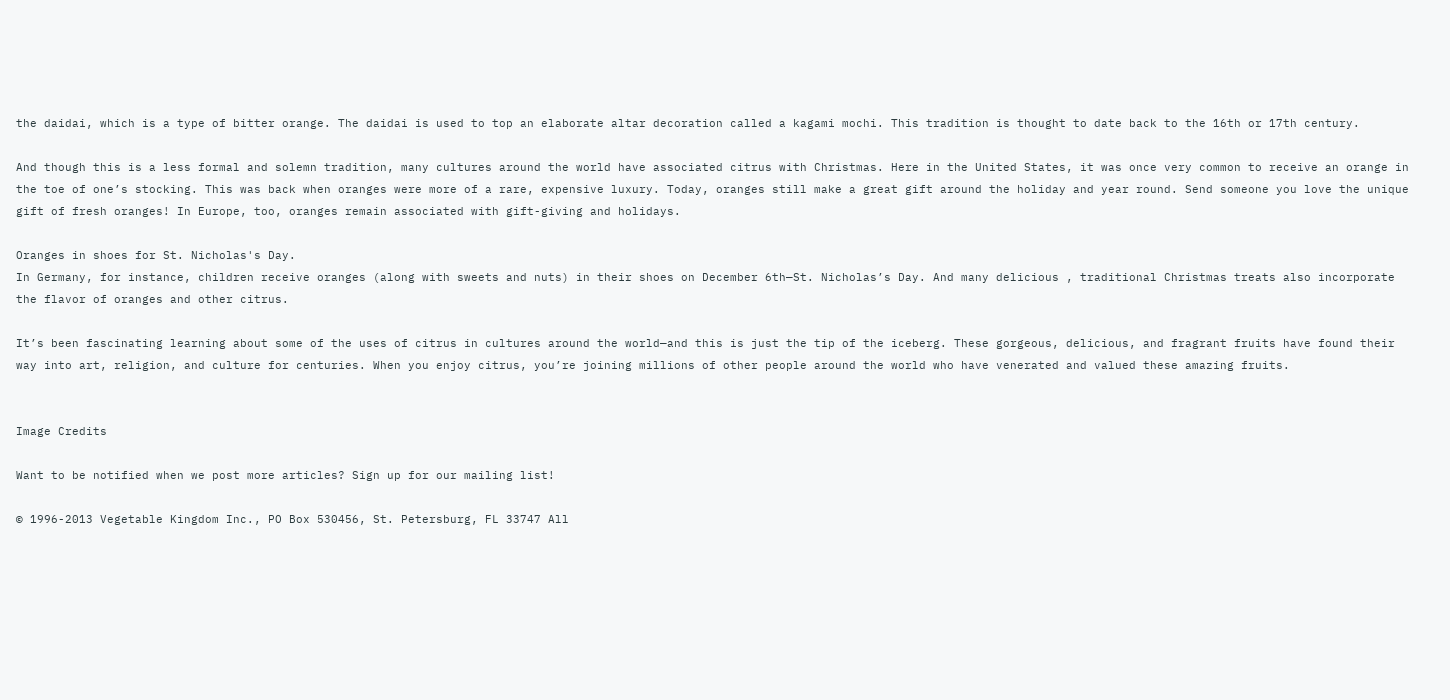the daidai, which is a type of bitter orange. The daidai is used to top an elaborate altar decoration called a kagami mochi. This tradition is thought to date back to the 16th or 17th century.

And though this is a less formal and solemn tradition, many cultures around the world have associated citrus with Christmas. Here in the United States, it was once very common to receive an orange in the toe of one’s stocking. This was back when oranges were more of a rare, expensive luxury. Today, oranges still make a great gift around the holiday and year round. Send someone you love the unique gift of fresh oranges! In Europe, too, oranges remain associated with gift-giving and holidays.

Oranges in shoes for St. Nicholas's Day.
In Germany, for instance, children receive oranges (along with sweets and nuts) in their shoes on December 6th—St. Nicholas’s Day. And many delicious , traditional Christmas treats also incorporate the flavor of oranges and other citrus.

It’s been fascinating learning about some of the uses of citrus in cultures around the world—and this is just the tip of the iceberg. These gorgeous, delicious, and fragrant fruits have found their way into art, religion, and culture for centuries. When you enjoy citrus, you’re joining millions of other people around the world who have venerated and valued these amazing fruits.


Image Credits

Want to be notified when we post more articles? Sign up for our mailing list!

© 1996-2013 Vegetable Kingdom Inc., PO Box 530456, St. Petersburg, FL 33747 All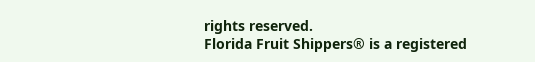rights reserved.
Florida Fruit Shippers® is a registered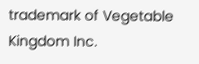trademark of Vegetable Kingdom Inc.